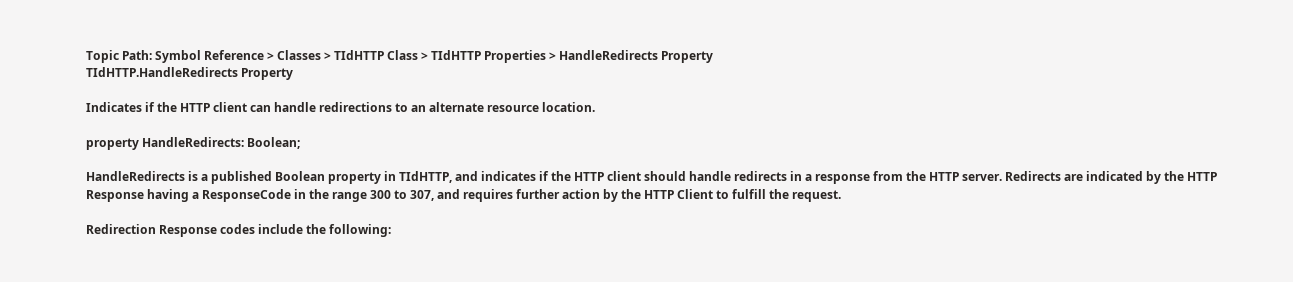Topic Path: Symbol Reference > Classes > TIdHTTP Class > TIdHTTP Properties > HandleRedirects Property
TIdHTTP.HandleRedirects Property

Indicates if the HTTP client can handle redirections to an alternate resource location.

property HandleRedirects: Boolean;

HandleRedirects is a published Boolean property in TIdHTTP, and indicates if the HTTP client should handle redirects in a response from the HTTP server. Redirects are indicated by the HTTP Response having a ResponseCode in the range 300 to 307, and requires further action by the HTTP Client to fulfill the request.

Redirection Response codes include the following: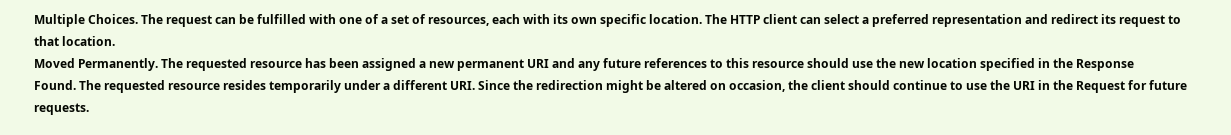Multiple Choices. The request can be fulfilled with one of a set of resources, each with its own specific location. The HTTP client can select a preferred representation and redirect its request to that location.
Moved Permanently. The requested resource has been assigned a new permanent URI and any future references to this resource should use the new location specified in the Response
Found. The requested resource resides temporarily under a different URI. Since the redirection might be altered on occasion, the client should continue to use the URI in the Request for future requests.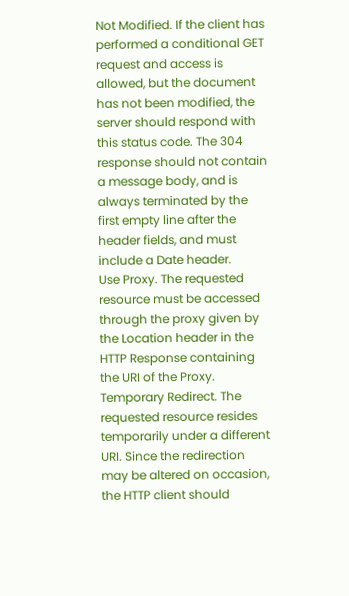Not Modified. If the client has performed a conditional GET request and access is allowed, but the document has not been modified, the server should respond with this status code. The 304 response should not contain a message body, and is always terminated by the first empty line after the header fields, and must include a Date header.
Use Proxy. The requested resource must be accessed through the proxy given by the Location header in the HTTP Response containing the URI of the Proxy.
Temporary Redirect. The requested resource resides temporarily under a different URI. Since the redirection may be altered on occasion, the HTTP client should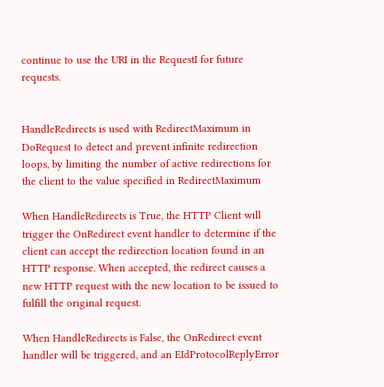continue to use the URI in the RequestI for future requests.


HandleRedirects is used with RedirectMaximum in DoRequest to detect and prevent infinite redirection loops, by limiting the number of active redirections for the client to the value specified in RedirectMaximum

When HandleRedirects is True, the HTTP Client will trigger the OnRedirect event handler to determine if the client can accept the redirection location found in an HTTP response. When accepted, the redirect causes a new HTTP request with the new location to be issued to fulfill the original request.

When HandleRedirects is False, the OnRedirect event handler will be triggered, and an EIdProtocolReplyError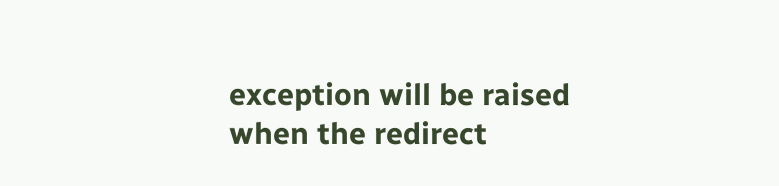exception will be raised when the redirect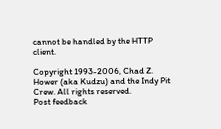cannot be handled by the HTTP client.

Copyright 1993-2006, Chad Z. Hower (aka Kudzu) and the Indy Pit Crew. All rights reserved.
Post feedback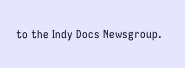to the Indy Docs Newsgroup.